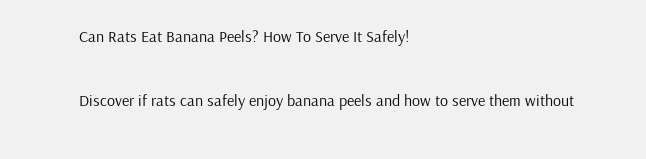Can Rats Eat Banana Peels? How To Serve It Safely!

Discover if rats can safely enjoy banana peels and how to serve them without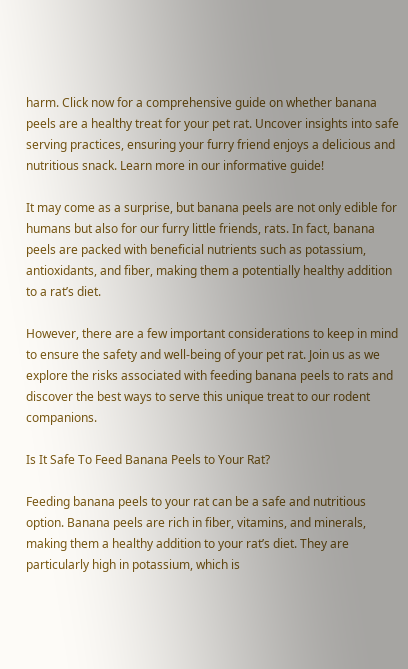harm. Click now for a comprehensive guide on whether banana peels are a healthy treat for your pet rat. Uncover insights into safe serving practices, ensuring your furry friend enjoys a delicious and nutritious snack. Learn more in our informative guide!

It may come as a surprise, but banana peels are not only edible for humans but also for our furry little friends, rats. In fact, banana peels are packed with beneficial nutrients such as potassium, antioxidants, and fiber, making them a potentially healthy addition to a rat’s diet.

However, there are a few important considerations to keep in mind to ensure the safety and well-being of your pet rat. Join us as we explore the risks associated with feeding banana peels to rats and discover the best ways to serve this unique treat to our rodent companions.

Is It Safe To Feed Banana Peels to Your Rat?

Feeding banana peels to your rat can be a safe and nutritious option. Banana peels are rich in fiber, vitamins, and minerals, making them a healthy addition to your rat’s diet. They are particularly high in potassium, which is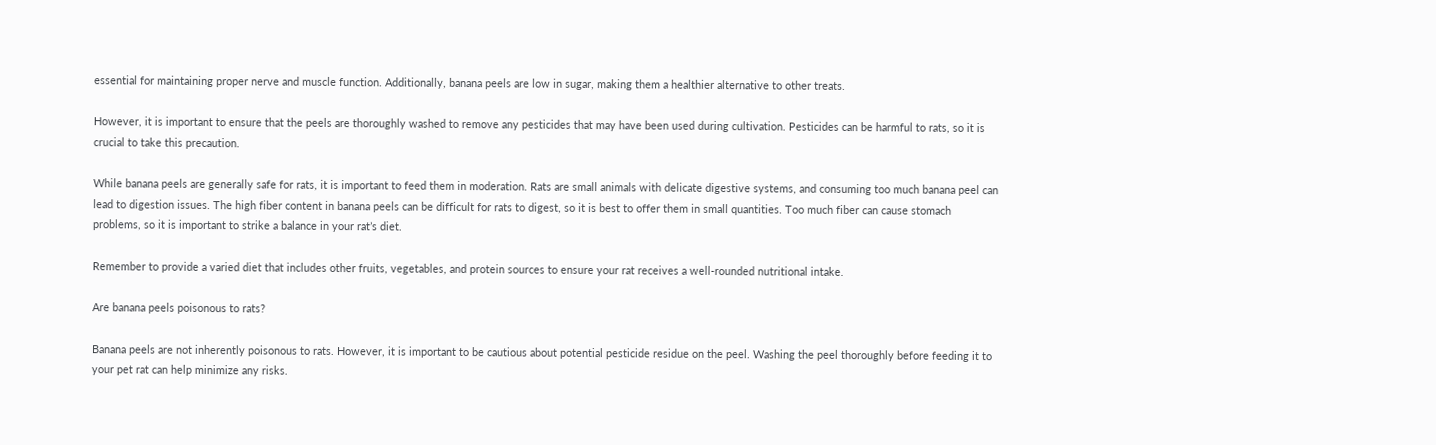essential for maintaining proper nerve and muscle function. Additionally, banana peels are low in sugar, making them a healthier alternative to other treats.

However, it is important to ensure that the peels are thoroughly washed to remove any pesticides that may have been used during cultivation. Pesticides can be harmful to rats, so it is crucial to take this precaution.

While banana peels are generally safe for rats, it is important to feed them in moderation. Rats are small animals with delicate digestive systems, and consuming too much banana peel can lead to digestion issues. The high fiber content in banana peels can be difficult for rats to digest, so it is best to offer them in small quantities. Too much fiber can cause stomach problems, so it is important to strike a balance in your rat’s diet.

Remember to provide a varied diet that includes other fruits, vegetables, and protein sources to ensure your rat receives a well-rounded nutritional intake.

Are banana peels poisonous to rats?

Banana peels are not inherently poisonous to rats. However, it is important to be cautious about potential pesticide residue on the peel. Washing the peel thoroughly before feeding it to your pet rat can help minimize any risks.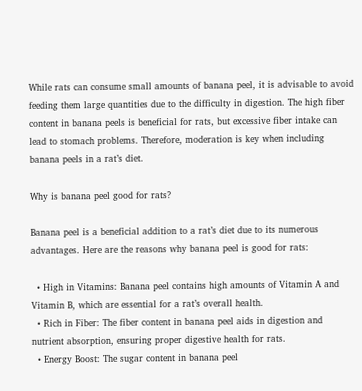While rats can consume small amounts of banana peel, it is advisable to avoid feeding them large quantities due to the difficulty in digestion. The high fiber content in banana peels is beneficial for rats, but excessive fiber intake can lead to stomach problems. Therefore, moderation is key when including banana peels in a rat’s diet.

Why is banana peel good for rats?

Banana peel is a beneficial addition to a rat’s diet due to its numerous advantages. Here are the reasons why banana peel is good for rats:

  • High in Vitamins: Banana peel contains high amounts of Vitamin A and Vitamin B, which are essential for a rat’s overall health.
  • Rich in Fiber: The fiber content in banana peel aids in digestion and nutrient absorption, ensuring proper digestive health for rats.
  • Energy Boost: The sugar content in banana peel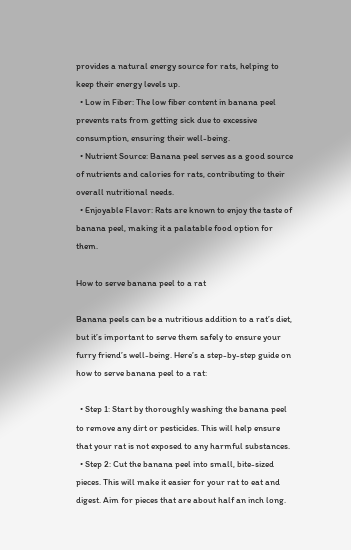provides a natural energy source for rats, helping to keep their energy levels up.
  • Low in Fiber: The low fiber content in banana peel prevents rats from getting sick due to excessive consumption, ensuring their well-being.
  • Nutrient Source: Banana peel serves as a good source of nutrients and calories for rats, contributing to their overall nutritional needs.
  • Enjoyable Flavor: Rats are known to enjoy the taste of banana peel, making it a palatable food option for them.

How to serve banana peel to a rat

Banana peels can be a nutritious addition to a rat’s diet, but it’s important to serve them safely to ensure your furry friend’s well-being. Here’s a step-by-step guide on how to serve banana peel to a rat:

  • Step 1: Start by thoroughly washing the banana peel to remove any dirt or pesticides. This will help ensure that your rat is not exposed to any harmful substances.
  • Step 2: Cut the banana peel into small, bite-sized pieces. This will make it easier for your rat to eat and digest. Aim for pieces that are about half an inch long.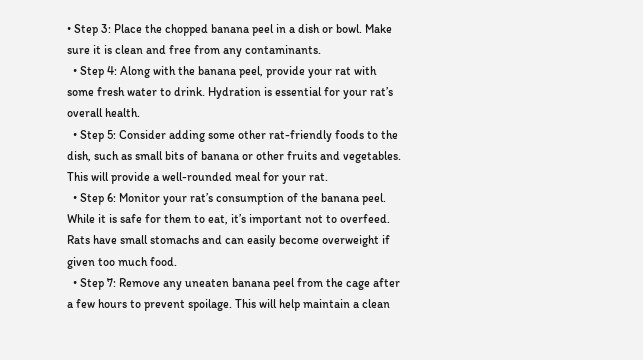• Step 3: Place the chopped banana peel in a dish or bowl. Make sure it is clean and free from any contaminants.
  • Step 4: Along with the banana peel, provide your rat with some fresh water to drink. Hydration is essential for your rat’s overall health.
  • Step 5: Consider adding some other rat-friendly foods to the dish, such as small bits of banana or other fruits and vegetables. This will provide a well-rounded meal for your rat.
  • Step 6: Monitor your rat’s consumption of the banana peel. While it is safe for them to eat, it’s important not to overfeed. Rats have small stomachs and can easily become overweight if given too much food.
  • Step 7: Remove any uneaten banana peel from the cage after a few hours to prevent spoilage. This will help maintain a clean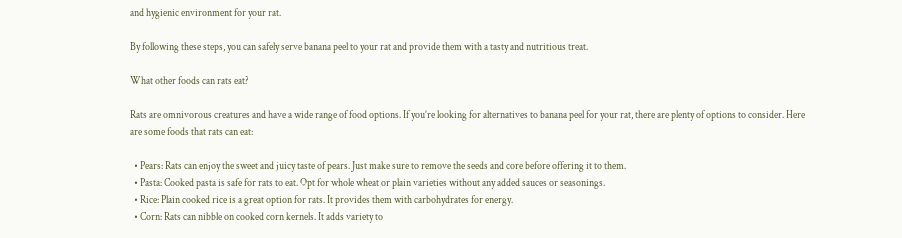and hygienic environment for your rat.

By following these steps, you can safely serve banana peel to your rat and provide them with a tasty and nutritious treat.

What other foods can rats eat?

Rats are omnivorous creatures and have a wide range of food options. If you’re looking for alternatives to banana peel for your rat, there are plenty of options to consider. Here are some foods that rats can eat:

  • Pears: Rats can enjoy the sweet and juicy taste of pears. Just make sure to remove the seeds and core before offering it to them.
  • Pasta: Cooked pasta is safe for rats to eat. Opt for whole wheat or plain varieties without any added sauces or seasonings.
  • Rice: Plain cooked rice is a great option for rats. It provides them with carbohydrates for energy.
  • Corn: Rats can nibble on cooked corn kernels. It adds variety to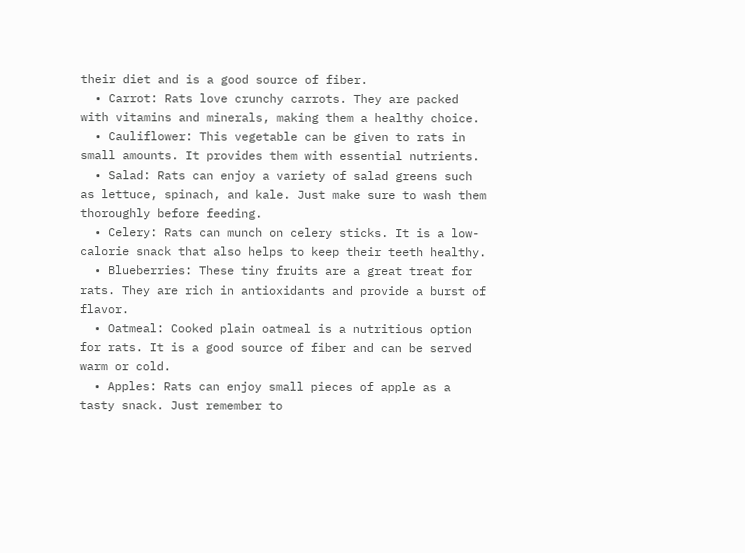their diet and is a good source of fiber.
  • Carrot: Rats love crunchy carrots. They are packed with vitamins and minerals, making them a healthy choice.
  • Cauliflower: This vegetable can be given to rats in small amounts. It provides them with essential nutrients.
  • Salad: Rats can enjoy a variety of salad greens such as lettuce, spinach, and kale. Just make sure to wash them thoroughly before feeding.
  • Celery: Rats can munch on celery sticks. It is a low-calorie snack that also helps to keep their teeth healthy.
  • Blueberries: These tiny fruits are a great treat for rats. They are rich in antioxidants and provide a burst of flavor.
  • Oatmeal: Cooked plain oatmeal is a nutritious option for rats. It is a good source of fiber and can be served warm or cold.
  • Apples: Rats can enjoy small pieces of apple as a tasty snack. Just remember to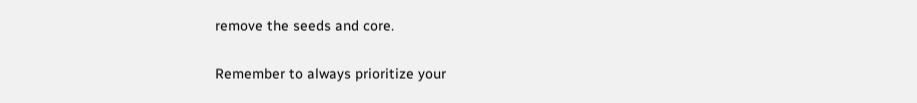remove the seeds and core.

Remember to always prioritize your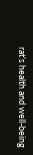rat’s health and well-being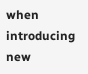when introducing new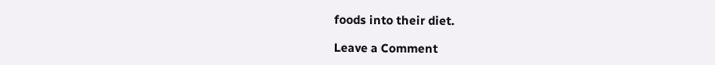foods into their diet.

Leave a Comment